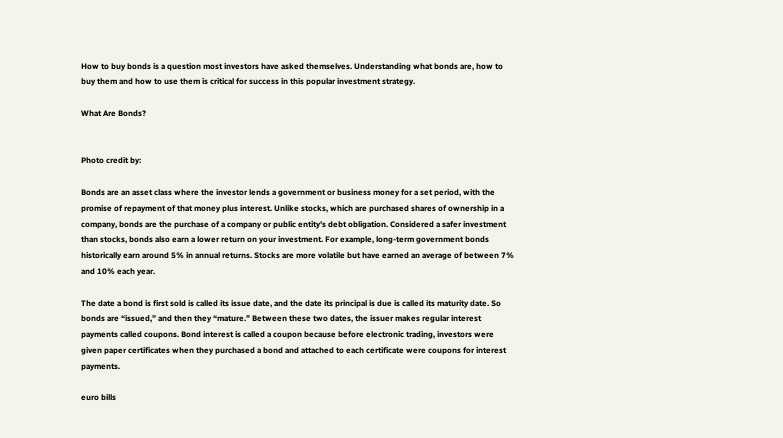How to buy bonds is a question most investors have asked themselves. Understanding what bonds are, how to buy them and how to use them is critical for success in this popular investment strategy.

What Are Bonds?


Photo credit by:

Bonds are an asset class where the investor lends a government or business money for a set period, with the promise of repayment of that money plus interest. Unlike stocks, which are purchased shares of ownership in a company, bonds are the purchase of a company or public entity’s debt obligation. Considered a safer investment than stocks, bonds also earn a lower return on your investment. For example, long-term government bonds historically earn around 5% in annual returns. Stocks are more volatile but have earned an average of between 7% and 10% each year.

The date a bond is first sold is called its issue date, and the date its principal is due is called its maturity date. So bonds are “issued,” and then they “mature.” Between these two dates, the issuer makes regular interest payments called coupons. Bond interest is called a coupon because before electronic trading, investors were given paper certificates when they purchased a bond and attached to each certificate were coupons for interest payments.

euro bills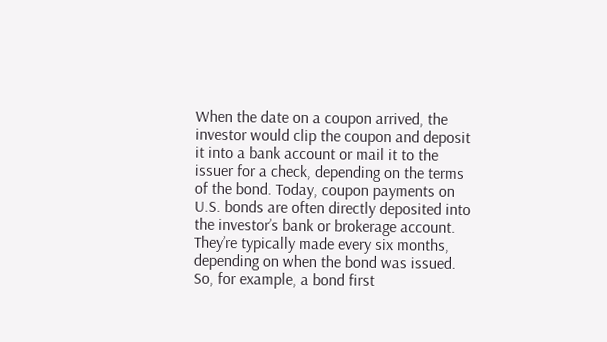When the date on a coupon arrived, the investor would clip the coupon and deposit it into a bank account or mail it to the issuer for a check, depending on the terms of the bond. Today, coupon payments on U.S. bonds are often directly deposited into the investor’s bank or brokerage account. They’re typically made every six months, depending on when the bond was issued. So, for example, a bond first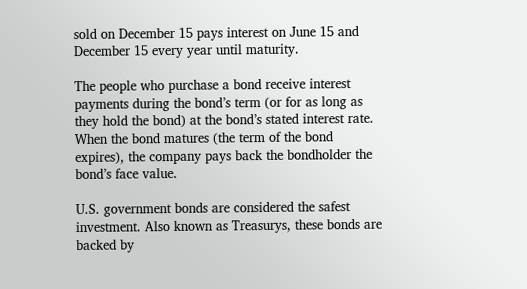sold on December 15 pays interest on June 15 and December 15 every year until maturity.

The people who purchase a bond receive interest payments during the bond’s term (or for as long as they hold the bond) at the bond’s stated interest rate. When the bond matures (the term of the bond expires), the company pays back the bondholder the bond’s face value.

U.S. government bonds are considered the safest investment. Also known as Treasurys, these bonds are backed by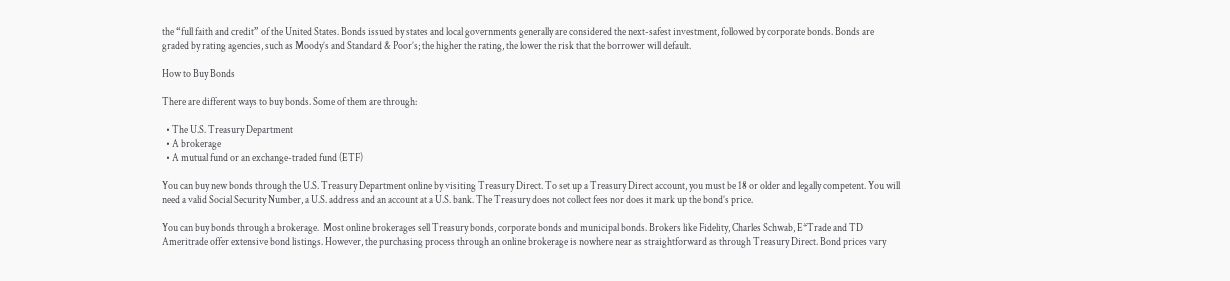the “full faith and credit” of the United States. Bonds issued by states and local governments generally are considered the next-safest investment, followed by corporate bonds. Bonds are graded by rating agencies, such as Moody’s and Standard & Poor’s; the higher the rating, the lower the risk that the borrower will default.

How to Buy Bonds

There are different ways to buy bonds. Some of them are through:

  • The U.S. Treasury Department
  • A brokerage
  • A mutual fund or an exchange-traded fund (ETF)

You can buy new bonds through the U.S. Treasury Department online by visiting Treasury Direct. To set up a Treasury Direct account, you must be 18 or older and legally competent. You will need a valid Social Security Number, a U.S. address and an account at a U.S. bank. The Treasury does not collect fees nor does it mark up the bond’s price.

You can buy bonds through a brokerage.  Most online brokerages sell Treasury bonds, corporate bonds and municipal bonds. Brokers like Fidelity, Charles Schwab, E*Trade and TD Ameritrade offer extensive bond listings. However, the purchasing process through an online brokerage is nowhere near as straightforward as through Treasury Direct. Bond prices vary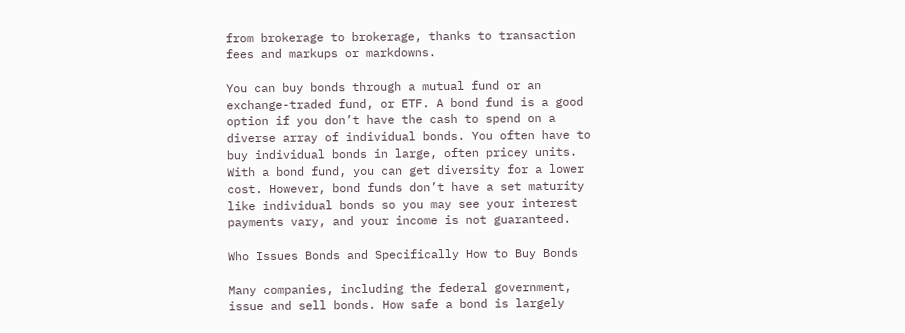from brokerage to brokerage, thanks to transaction fees and markups or markdowns.

You can buy bonds through a mutual fund or an exchange-traded fund, or ETF. A bond fund is a good option if you don’t have the cash to spend on a diverse array of individual bonds. You often have to buy individual bonds in large, often pricey units. With a bond fund, you can get diversity for a lower cost. However, bond funds don’t have a set maturity like individual bonds so you may see your interest payments vary, and your income is not guaranteed.

Who Issues Bonds and Specifically How to Buy Bonds

Many companies, including the federal government, issue and sell bonds. How safe a bond is largely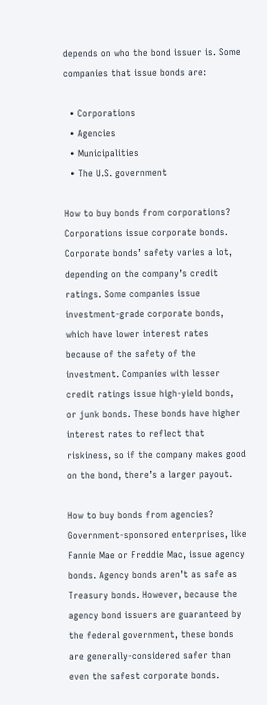depends on who the bond issuer is. Some companies that issue bonds are:

  • Corporations
  • Agencies
  • Municipalities
  • The U.S. government

How to buy bonds from corporations? Corporations issue corporate bonds. Corporate bonds’ safety varies a lot, depending on the company’s credit ratings. Some companies issue investment-grade corporate bonds, which have lower interest rates because of the safety of the investment. Companies with lesser credit ratings issue high-yield bonds, or junk bonds. These bonds have higher interest rates to reflect that riskiness, so if the company makes good on the bond, there’s a larger payout.

How to buy bonds from agencies? Government-sponsored enterprises, like Fannie Mae or Freddie Mac, issue agency bonds. Agency bonds aren’t as safe as Treasury bonds. However, because the agency bond issuers are guaranteed by the federal government, these bonds are generally-considered safer than even the safest corporate bonds.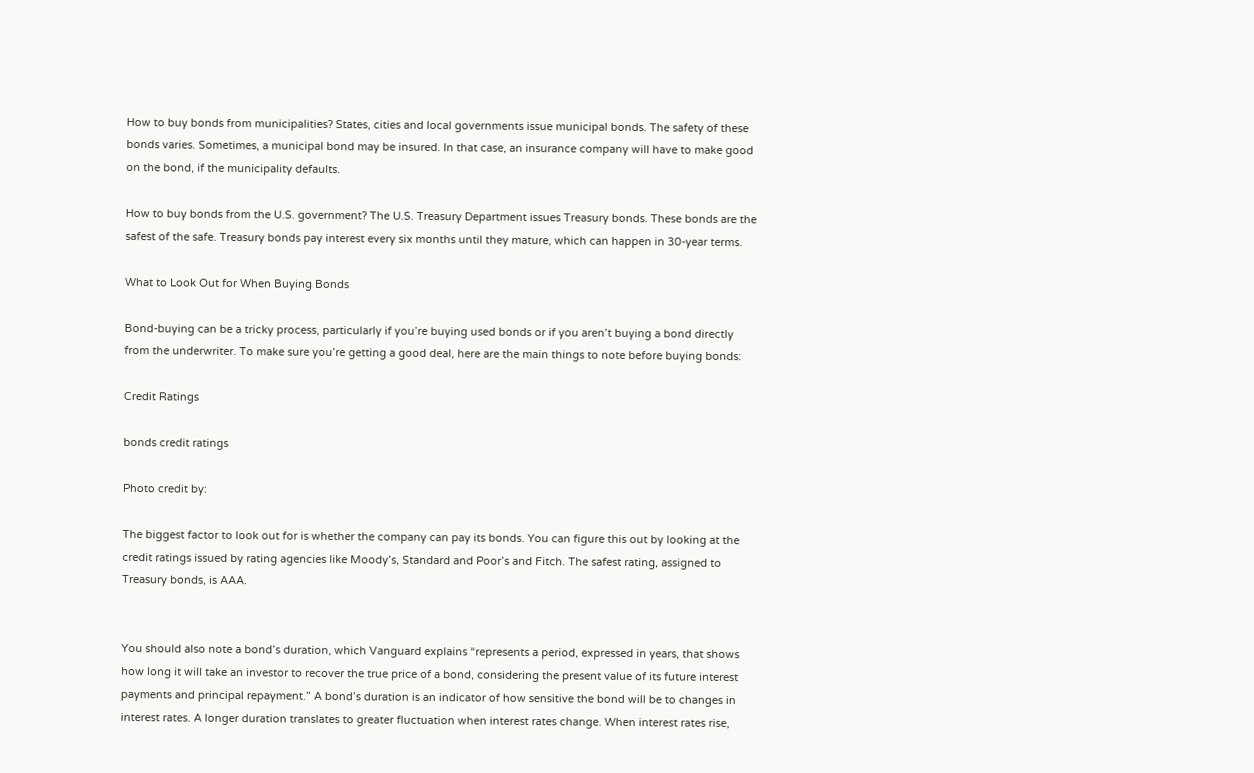How to buy bonds from municipalities? States, cities and local governments issue municipal bonds. The safety of these bonds varies. Sometimes, a municipal bond may be insured. In that case, an insurance company will have to make good on the bond, if the municipality defaults.

How to buy bonds from the U.S. government? The U.S. Treasury Department issues Treasury bonds. These bonds are the safest of the safe. Treasury bonds pay interest every six months until they mature, which can happen in 30-year terms.

What to Look Out for When Buying Bonds

Bond-buying can be a tricky process, particularly if you’re buying used bonds or if you aren’t buying a bond directly from the underwriter. To make sure you’re getting a good deal, here are the main things to note before buying bonds:

Credit Ratings

bonds credit ratings

Photo credit by:

The biggest factor to look out for is whether the company can pay its bonds. You can figure this out by looking at the credit ratings issued by rating agencies like Moody’s, Standard and Poor’s and Fitch. The safest rating, assigned to Treasury bonds, is AAA.


You should also note a bond’s duration, which Vanguard explains “represents a period, expressed in years, that shows how long it will take an investor to recover the true price of a bond, considering the present value of its future interest payments and principal repayment.” A bond’s duration is an indicator of how sensitive the bond will be to changes in interest rates. A longer duration translates to greater fluctuation when interest rates change. When interest rates rise,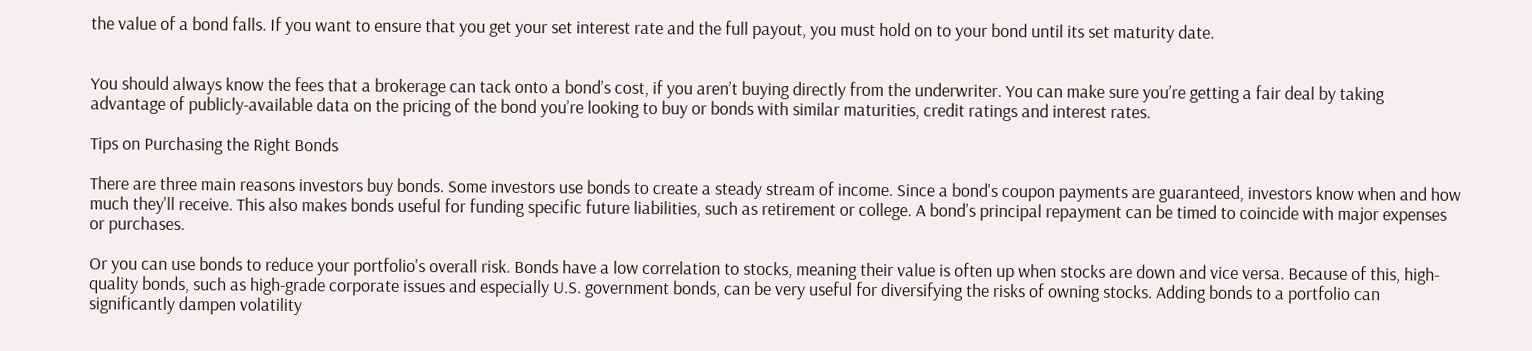the value of a bond falls. If you want to ensure that you get your set interest rate and the full payout, you must hold on to your bond until its set maturity date.


You should always know the fees that a brokerage can tack onto a bond’s cost, if you aren’t buying directly from the underwriter. You can make sure you’re getting a fair deal by taking advantage of publicly-available data on the pricing of the bond you’re looking to buy or bonds with similar maturities, credit ratings and interest rates.

Tips on Purchasing the Right Bonds

There are three main reasons investors buy bonds. Some investors use bonds to create a steady stream of income. Since a bond's coupon payments are guaranteed, investors know when and how much they'll receive. This also makes bonds useful for funding specific future liabilities, such as retirement or college. A bond’s principal repayment can be timed to coincide with major expenses or purchases.

Or you can use bonds to reduce your portfolio's overall risk. Bonds have a low correlation to stocks, meaning their value is often up when stocks are down and vice versa. Because of this, high-quality bonds, such as high-grade corporate issues and especially U.S. government bonds, can be very useful for diversifying the risks of owning stocks. Adding bonds to a portfolio can significantly dampen volatility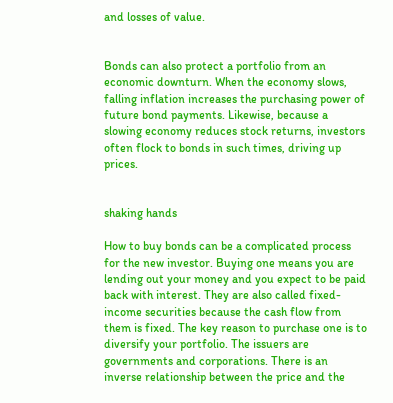and losses of value.


Bonds can also protect a portfolio from an economic downturn. When the economy slows, falling inflation increases the purchasing power of future bond payments. Likewise, because a slowing economy reduces stock returns, investors often flock to bonds in such times, driving up prices.


shaking hands

How to buy bonds can be a complicated process for the new investor. Buying one means you are lending out your money and you expect to be paid back with interest. They are also called fixed-income securities because the cash flow from them is fixed. The key reason to purchase one is to diversify your portfolio. The issuers are governments and corporations. There is an inverse relationship between the price and the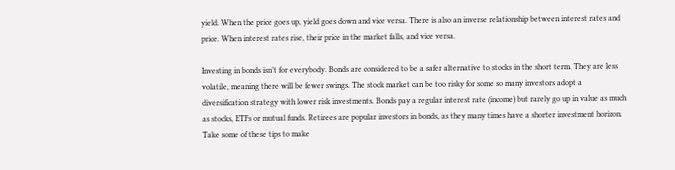yield. When the price goes up, yield goes down and vice versa. There is also an inverse relationship between interest rates and price. When interest rates rise, their price in the market falls, and vice versa.

Investing in bonds isn’t for everybody. Bonds are considered to be a safer alternative to stocks in the short term. They are less volatile, meaning there will be fewer swings. The stock market can be too risky for some so many investors adopt a diversification strategy with lower risk investments. Bonds pay a regular interest rate (income) but rarely go up in value as much as stocks, ETFs or mutual funds. Retirees are popular investors in bonds, as they many times have a shorter investment horizon. Take some of these tips to make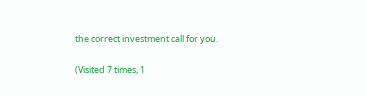the correct investment call for you.

(Visited 7 times, 1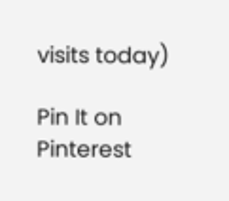visits today)

Pin It on Pinterest